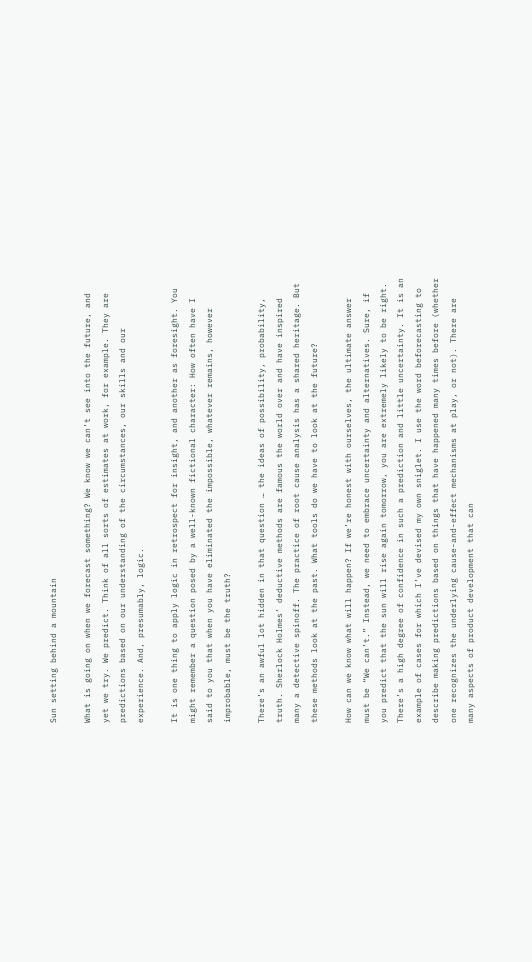Sun setting behind a mountain

What is going on when we forecast something? We know we can’t see into the future, and yet we try. We predict. Think of all sorts of estimates at work, for example. They are predictions based on our understanding of the circumstances, our skills and our experience. And, presumably, logic.

It is one thing to apply logic in retrospect for insight, and another as foresight. You might remember a question posed by a well-known fictional character: How often have I said to you that when you have eliminated the impossible, whatever remains, however improbable, must be the truth?

There’s an awful lot hidden in that question … the ideas of possibility, probability, truth. Sherlock Holmes’ deductive methods are famous the world over and have inspired many a detective spinoff. The practice of root cause analysis has a shared heritage. But these methods look at the past. What tools do we have to look at the future?

How can we know what will happen? If we’re honest with ourselves, the ultimate answer must be “We can’t.” Instead, we need to embrace uncertainty and alternatives. Sure, if you predict that the sun will rise again tomorrow, you are extremely likely to be right. There’s a high degree of confidence in such a prediction and little uncertainty. It is an example of cases for which I’ve devised my own sniglet. I use the word beforecasting to describe making predictions based on things that have happened many times before (whether one recognizes the underlying cause-and-effect mechanisms at play, or not). There are many aspects of product development that can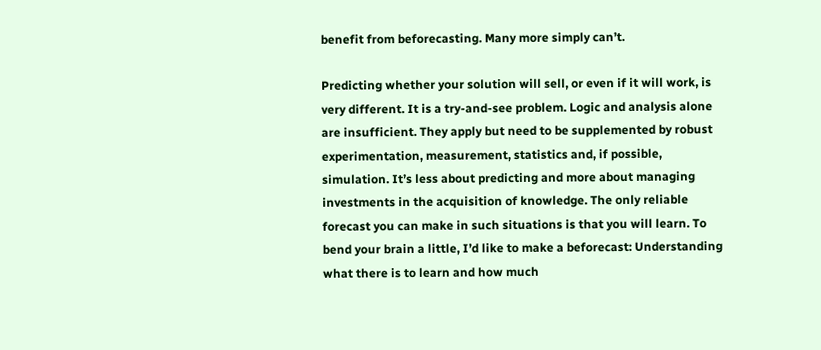benefit from beforecasting. Many more simply can’t.

Predicting whether your solution will sell, or even if it will work, is very different. It is a try-and-see problem. Logic and analysis alone are insufficient. They apply but need to be supplemented by robust experimentation, measurement, statistics and, if possible, simulation. It’s less about predicting and more about managing investments in the acquisition of knowledge. The only reliable forecast you can make in such situations is that you will learn. To bend your brain a little, I’d like to make a beforecast: Understanding what there is to learn and how much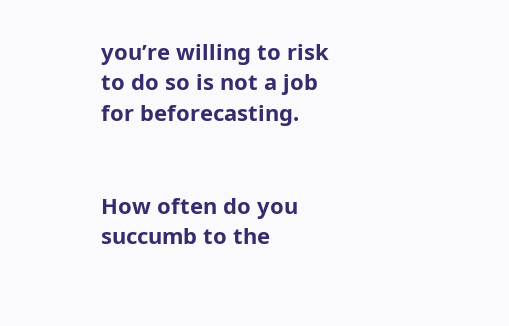you’re willing to risk to do so is not a job for beforecasting.


How often do you succumb to the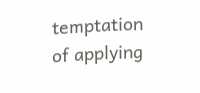temptation of applying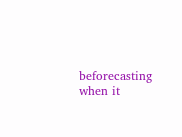beforecasting when it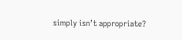simply isn’t appropriate?